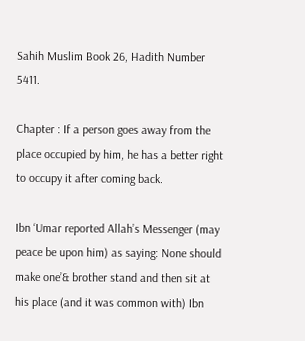Sahih Muslim Book 26, Hadith Number 5411.

Chapter : If a person goes away from the place occupied by him, he has a better right to occupy it after coming back.

Ibn ‘Umar reported Allah’s Messenger (may peace be upon him) as saying: None should make one’& brother stand and then sit at his place (and it was common with) Ibn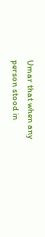Umar that when any person stood in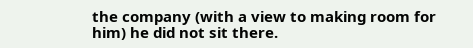the company (with a view to making room for him) he did not sit there.